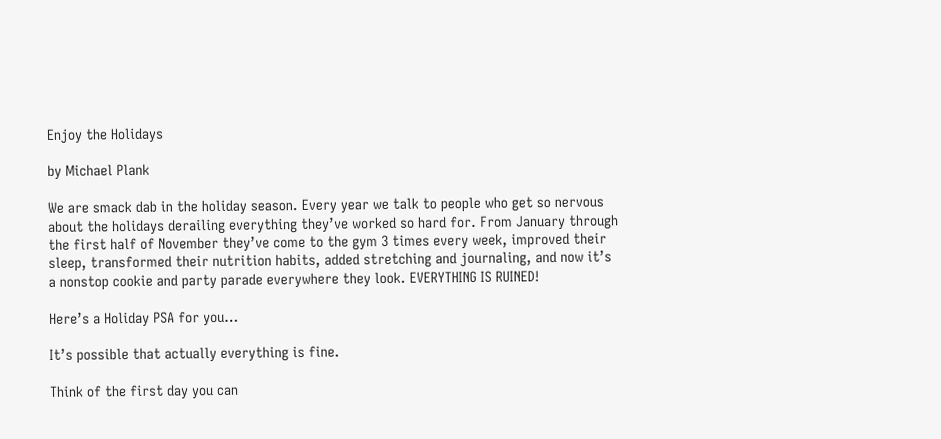Enjoy the Holidays

by Michael Plank

We are smack dab in the holiday season. Every year we talk to people who get so nervous about the holidays derailing everything they’ve worked so hard for. From January through the first half of November they’ve come to the gym 3 times every week, improved their sleep, transformed their nutrition habits, added stretching and journaling, and now it’s a nonstop cookie and party parade everywhere they look. EVERYTHING IS RUINED!

Here’s a Holiday PSA for you…

It’s possible that actually everything is fine.

Think of the first day you can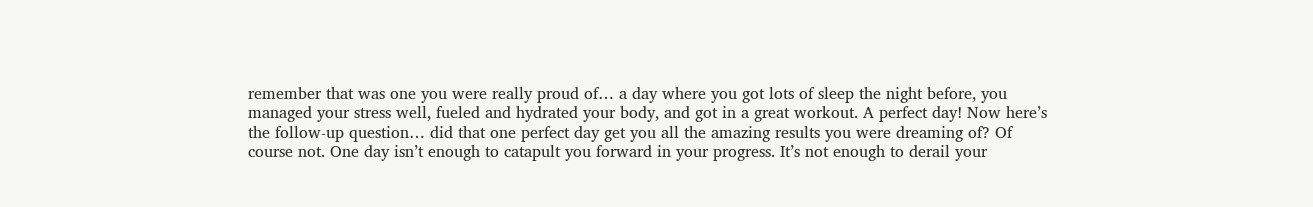remember that was one you were really proud of… a day where you got lots of sleep the night before, you managed your stress well, fueled and hydrated your body, and got in a great workout. A perfect day! Now here’s the follow-up question… did that one perfect day get you all the amazing results you were dreaming of? Of course not. One day isn’t enough to catapult you forward in your progress. It’s not enough to derail your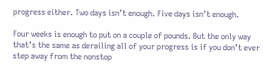progress either. Two days isn’t enough. Five days isn’t enough.

Four weeks is enough to put on a couple of pounds. But the only way that’s the same as derailing all of your progress is if you don’t ever step away from the nonstop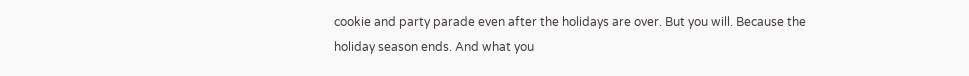cookie and party parade even after the holidays are over. But you will. Because the holiday season ends. And what you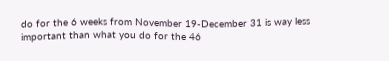do for the 6 weeks from November 19-December 31 is way less important than what you do for the 46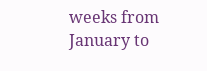weeks from January to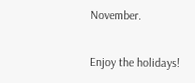November.

Enjoy the holidays!